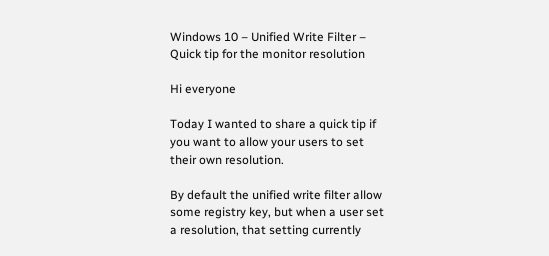Windows 10 – Unified Write Filter – Quick tip for the monitor resolution

Hi everyone

Today I wanted to share a quick tip if you want to allow your users to set their own resolution.

By default the unified write filter allow some registry key, but when a user set a resolution, that setting currently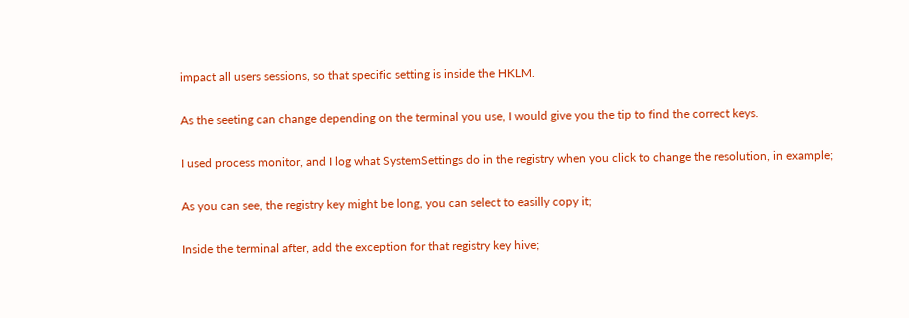impact all users sessions, so that specific setting is inside the HKLM.

As the seeting can change depending on the terminal you use, I would give you the tip to find the correct keys.

I used process monitor, and I log what SystemSettings do in the registry when you click to change the resolution, in example;

As you can see, the registry key might be long, you can select to easilly copy it;

Inside the terminal after, add the exception for that registry key hive;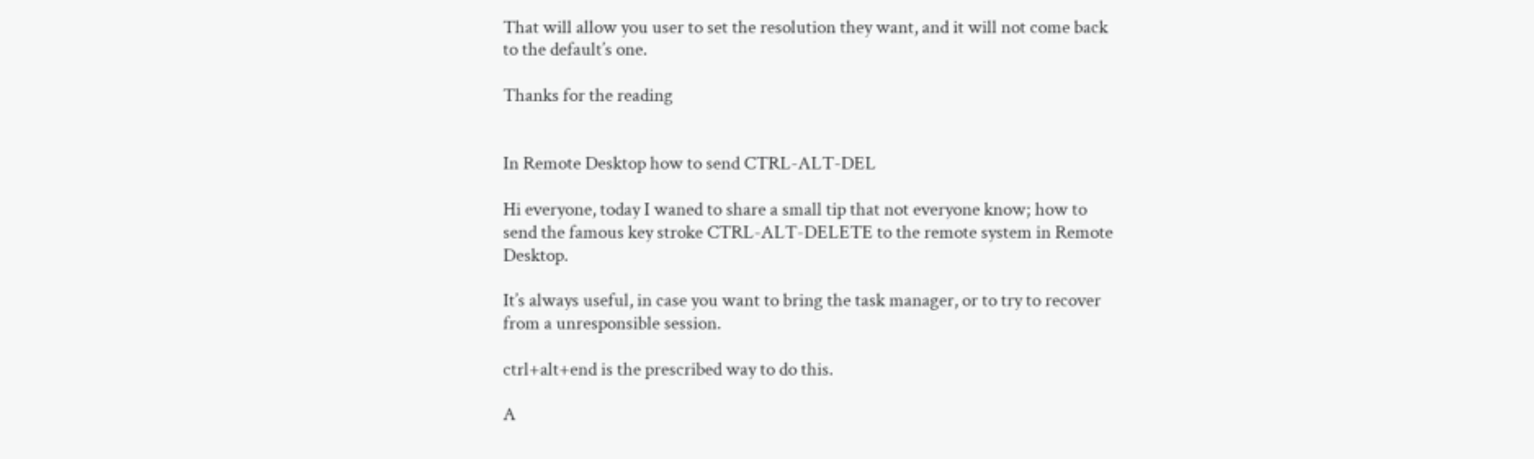That will allow you user to set the resolution they want, and it will not come back to the default’s one.

Thanks for the reading


In Remote Desktop how to send CTRL-ALT-DEL

Hi everyone, today I waned to share a small tip that not everyone know; how to send the famous key stroke CTRL-ALT-DELETE to the remote system in Remote Desktop.

It’s always useful, in case you want to bring the task manager, or to try to recover from a unresponsible session.

ctrl+alt+end is the prescribed way to do this.

A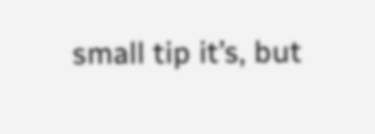small tip it’s, but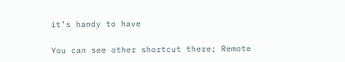it’s handy to have

You can see other shortcut there; Remote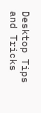Desktop Tips and Tricks